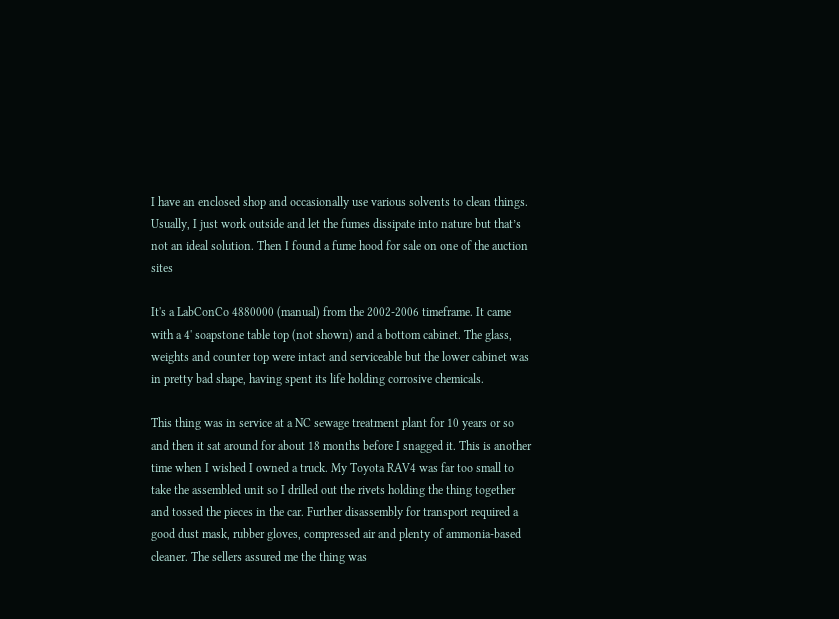I have an enclosed shop and occasionally use various solvents to clean things. Usually, I just work outside and let the fumes dissipate into nature but that’s not an ideal solution. Then I found a fume hood for sale on one of the auction sites

It's a LabConCo 4880000 (manual) from the 2002-2006 timeframe. It came with a 4' soapstone table top (not shown) and a bottom cabinet. The glass, weights and counter top were intact and serviceable but the lower cabinet was in pretty bad shape, having spent its life holding corrosive chemicals.

This thing was in service at a NC sewage treatment plant for 10 years or so and then it sat around for about 18 months before I snagged it. This is another time when I wished I owned a truck. My Toyota RAV4 was far too small to take the assembled unit so I drilled out the rivets holding the thing together and tossed the pieces in the car. Further disassembly for transport required a good dust mask, rubber gloves, compressed air and plenty of ammonia-based cleaner. The sellers assured me the thing was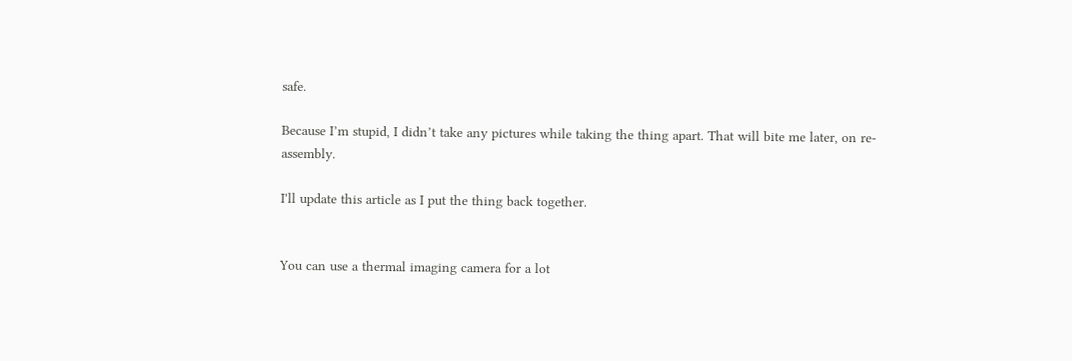safe.

Because I’m stupid, I didn’t take any pictures while taking the thing apart. That will bite me later, on re-assembly.

I'll update this article as I put the thing back together.


You can use a thermal imaging camera for a lot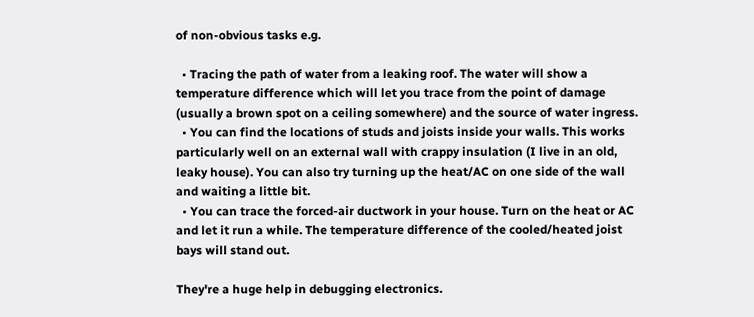of non-obvious tasks e.g.

  • Tracing the path of water from a leaking roof. The water will show a temperature difference which will let you trace from the point of damage (usually a brown spot on a ceiling somewhere) and the source of water ingress.
  • You can find the locations of studs and joists inside your walls. This works particularly well on an external wall with crappy insulation (I live in an old, leaky house). You can also try turning up the heat/AC on one side of the wall and waiting a little bit.
  • You can trace the forced-air ductwork in your house. Turn on the heat or AC and let it run a while. The temperature difference of the cooled/heated joist bays will stand out.

They're a huge help in debugging electronics.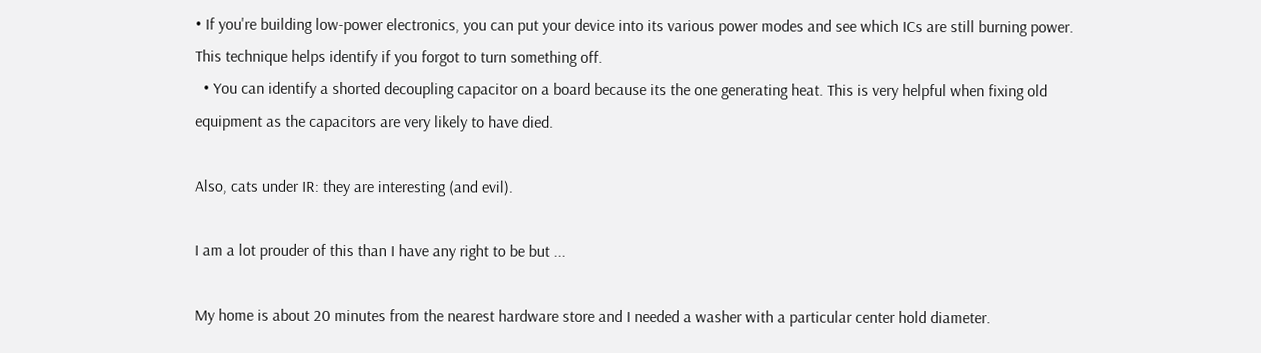• If you're building low-power electronics, you can put your device into its various power modes and see which ICs are still burning power. This technique helps identify if you forgot to turn something off.
  • You can identify a shorted decoupling capacitor on a board because its the one generating heat. This is very helpful when fixing old equipment as the capacitors are very likely to have died.

Also, cats under IR: they are interesting (and evil).

I am a lot prouder of this than I have any right to be but ...

My home is about 20 minutes from the nearest hardware store and I needed a washer with a particular center hold diameter.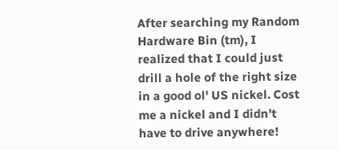After searching my Random Hardware Bin (tm), I realized that I could just drill a hole of the right size in a good ol' US nickel. Cost me a nickel and I didn't have to drive anywhere!